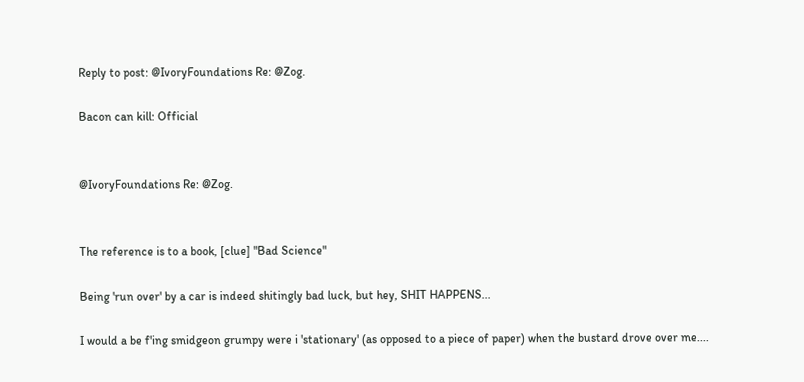Reply to post: @IvoryFoundations Re: @Zog.

Bacon can kill: Official


@IvoryFoundations Re: @Zog.


The reference is to a book, [clue] "Bad Science"

Being 'run over' by a car is indeed shitingly bad luck, but hey, SHIT HAPPENS...

I would a be f'ing smidgeon grumpy were i 'stationary' (as opposed to a piece of paper) when the bustard drove over me....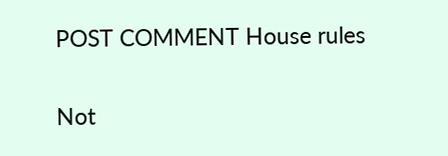POST COMMENT House rules

Not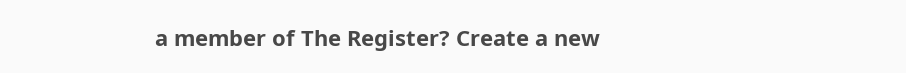a member of The Register? Create a new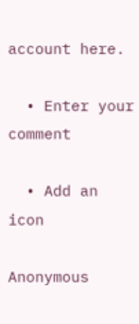account here.

  • Enter your comment

  • Add an icon

Anonymous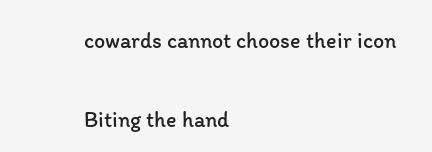cowards cannot choose their icon

Biting the hand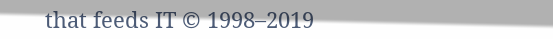that feeds IT © 1998–2019